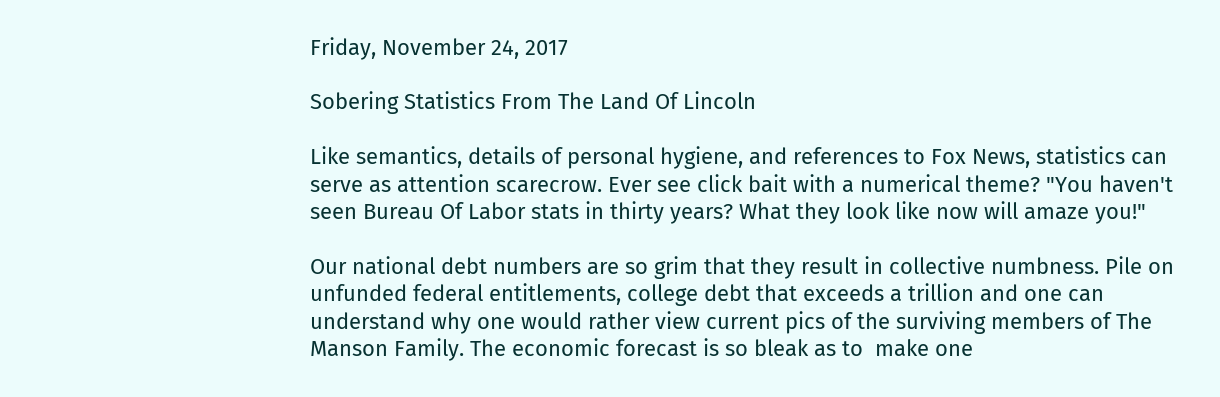Friday, November 24, 2017

Sobering Statistics From The Land Of Lincoln

Like semantics, details of personal hygiene, and references to Fox News, statistics can serve as attention scarecrow. Ever see click bait with a numerical theme? "You haven't seen Bureau Of Labor stats in thirty years? What they look like now will amaze you!"

Our national debt numbers are so grim that they result in collective numbness. Pile on unfunded federal entitlements, college debt that exceeds a trillion and one can understand why one would rather view current pics of the surviving members of The Manson Family. The economic forecast is so bleak as to  make one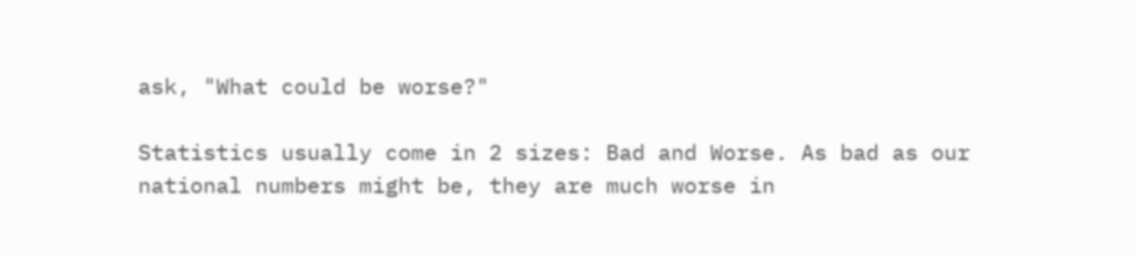ask, "What could be worse?"

Statistics usually come in 2 sizes: Bad and Worse. As bad as our national numbers might be, they are much worse in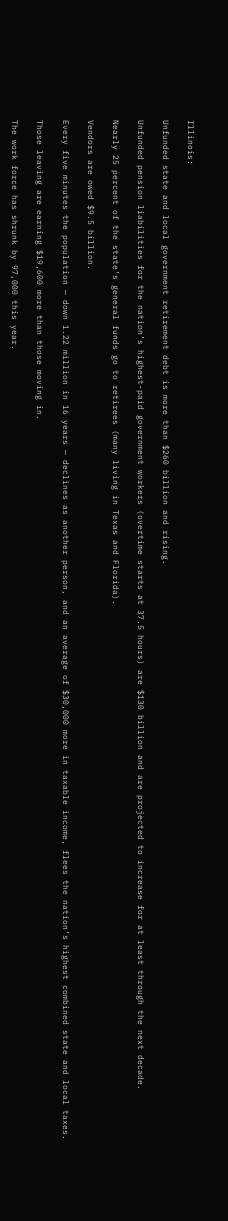Illinois:

Unfunded state and local government retirement debt is more than $260 billion and rising.

Unfunded pension liabilities for the nation’s highest-paid government workers (overtime starts at 37.5 hours) are $130 billion and are projected to increase for at least through the next decade.

Nearly 25 percent of the state’s general funds go to retirees (many living in Texas and Florida).

Vendors are owed $9.5 billion.

Every five minutes the population — down 1.22 million in 16 years — declines as another person, and an average of $30,000 more in taxable income, flees the nation’s highest combined state and local taxes.

Those leaving are earning $19,600 more than those moving in.

The work force has shrunk by 97,000 this year.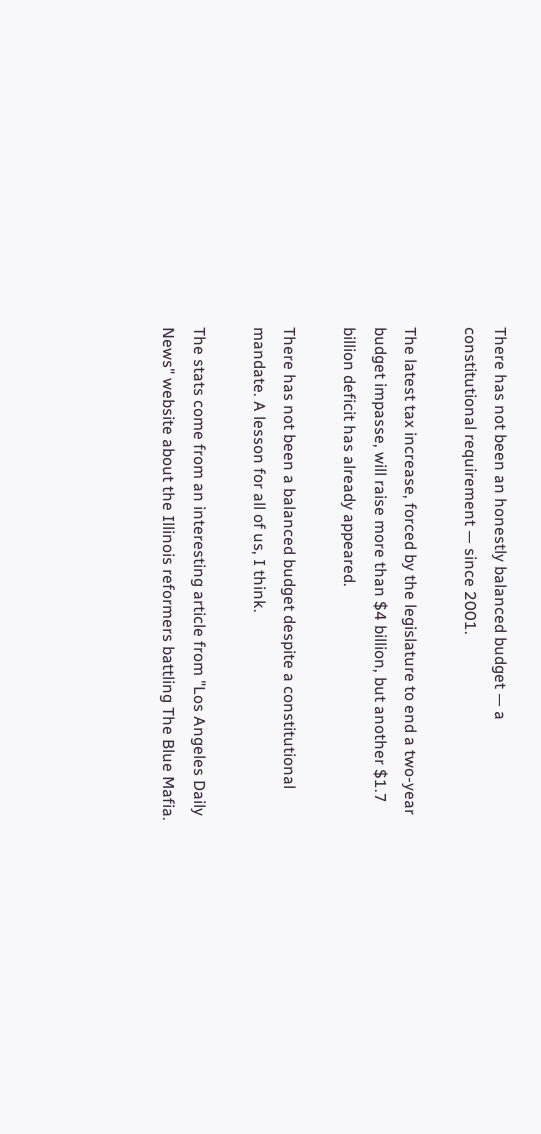There has not been an honestly balanced budget — a constitutional requirement — since 2001.

The latest tax increase, forced by the legislature to end a two-year budget impasse, will raise more than $4 billion, but another $1.7 billion deficit has already appeared.

There has not been a balanced budget despite a constitutional mandate. A lesson for all of us, I think.

The stats come from an interesting article from "Los Angeles Daily News" website about the Illinois reformers battling The Blue Mafia.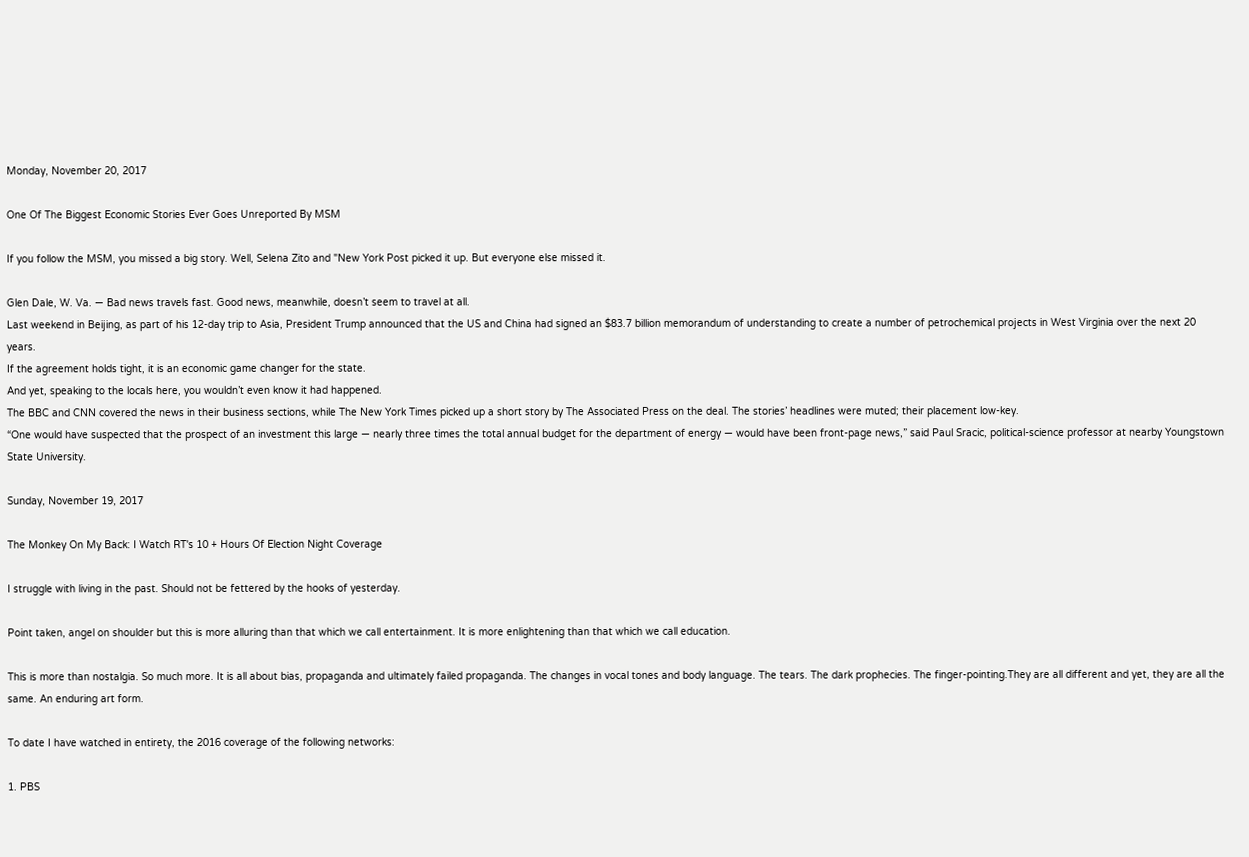Monday, November 20, 2017

One Of The Biggest Economic Stories Ever Goes Unreported By MSM

If you follow the MSM, you missed a big story. Well, Selena Zito and "New York Post picked it up. But everyone else missed it.

Glen Dale, W. Va. — Bad news travels fast. Good news, meanwhile, doesn’t seem to travel at all.
Last weekend in Beijing, as part of his 12-day trip to Asia, President Trump announced that the US and China had signed an $83.7 billion memorandum of understanding to create a number of petrochemical projects in West Virginia over the next 20 years.
If the agreement holds tight, it is an economic game changer for the state.
And yet, speaking to the locals here, you wouldn’t even know it had happened.
The BBC and CNN covered the news in their business sections, while The New York Times picked up a short story by The Associated Press on the deal. The stories’ headlines were muted; their placement low-key.
“One would have suspected that the prospect of an investment this large — nearly three times the total annual budget for the department of energy — would have been front-page news,” said Paul Sracic, political-science professor at nearby Youngstown State University.

Sunday, November 19, 2017

The Monkey On My Back: I Watch RT's 10 + Hours Of Election Night Coverage

I struggle with living in the past. Should not be fettered by the hooks of yesterday.

Point taken, angel on shoulder but this is more alluring than that which we call entertainment. It is more enlightening than that which we call education.

This is more than nostalgia. So much more. It is all about bias, propaganda and ultimately failed propaganda. The changes in vocal tones and body language. The tears. The dark prophecies. The finger-pointing.They are all different and yet, they are all the same. An enduring art form.

To date I have watched in entirety, the 2016 coverage of the following networks:

1. PBS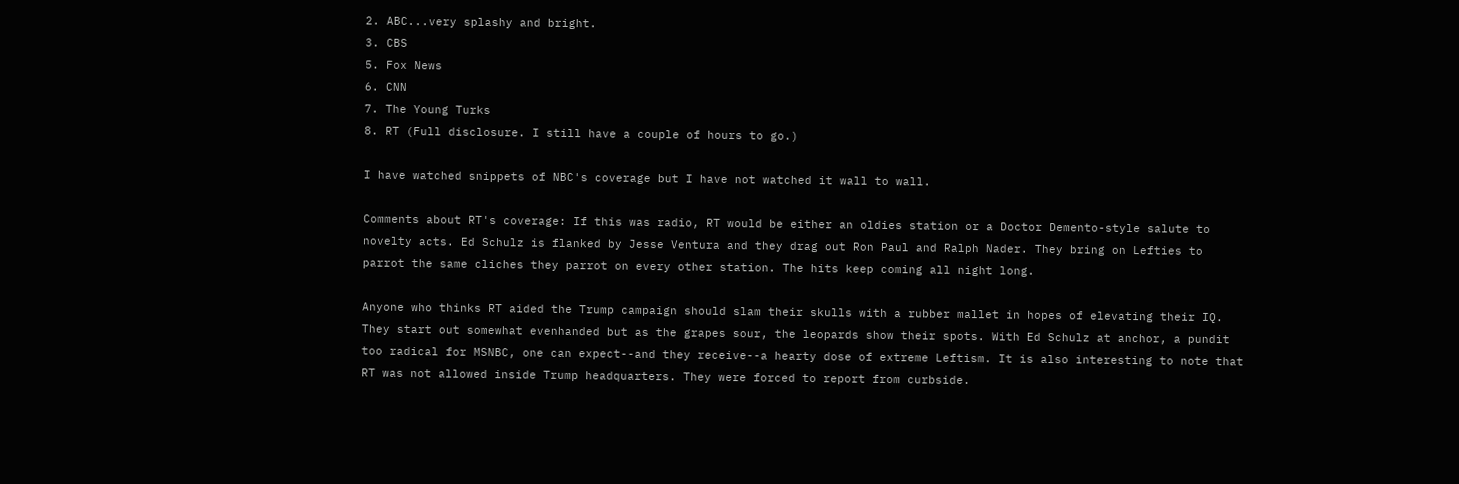2. ABC...very splashy and bright.
3. CBS
5. Fox News
6. CNN
7. The Young Turks
8. RT (Full disclosure. I still have a couple of hours to go.)

I have watched snippets of NBC's coverage but I have not watched it wall to wall.

Comments about RT's coverage: If this was radio, RT would be either an oldies station or a Doctor Demento-style salute to novelty acts. Ed Schulz is flanked by Jesse Ventura and they drag out Ron Paul and Ralph Nader. They bring on Lefties to parrot the same cliches they parrot on every other station. The hits keep coming all night long.

Anyone who thinks RT aided the Trump campaign should slam their skulls with a rubber mallet in hopes of elevating their IQ. They start out somewhat evenhanded but as the grapes sour, the leopards show their spots. With Ed Schulz at anchor, a pundit too radical for MSNBC, one can expect--and they receive--a hearty dose of extreme Leftism. It is also interesting to note that RT was not allowed inside Trump headquarters. They were forced to report from curbside.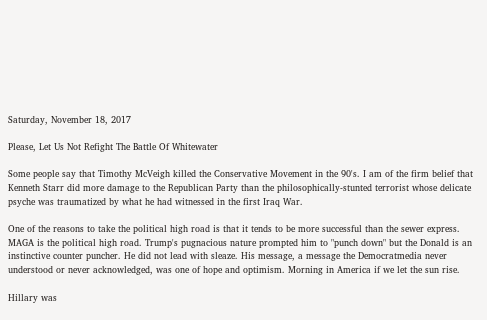Saturday, November 18, 2017

Please, Let Us Not Refight The Battle Of Whitewater

Some people say that Timothy McVeigh killed the Conservative Movement in the 90's. I am of the firm belief that Kenneth Starr did more damage to the Republican Party than the philosophically-stunted terrorist whose delicate psyche was traumatized by what he had witnessed in the first Iraq War.

One of the reasons to take the political high road is that it tends to be more successful than the sewer express. MAGA is the political high road. Trump's pugnacious nature prompted him to "punch down" but the Donald is an instinctive counter puncher. He did not lead with sleaze. His message, a message the Democratmedia never understood or never acknowledged, was one of hope and optimism. Morning in America if we let the sun rise.

Hillary was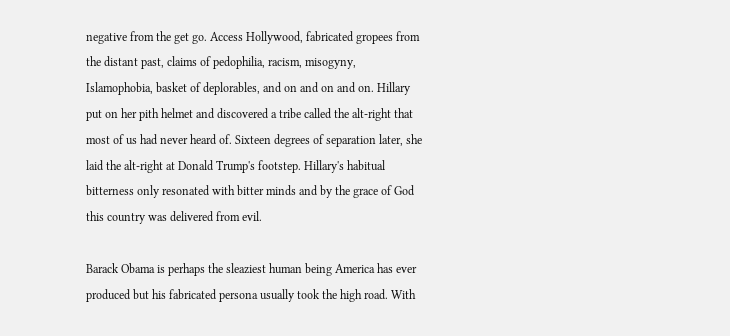negative from the get go. Access Hollywood, fabricated gropees from the distant past, claims of pedophilia, racism, misogyny, Islamophobia, basket of deplorables, and on and on and on. Hillary put on her pith helmet and discovered a tribe called the alt-right that most of us had never heard of. Sixteen degrees of separation later, she laid the alt-right at Donald Trump's footstep. Hillary's habitual bitterness only resonated with bitter minds and by the grace of God this country was delivered from evil.

Barack Obama is perhaps the sleaziest human being America has ever produced but his fabricated persona usually took the high road. With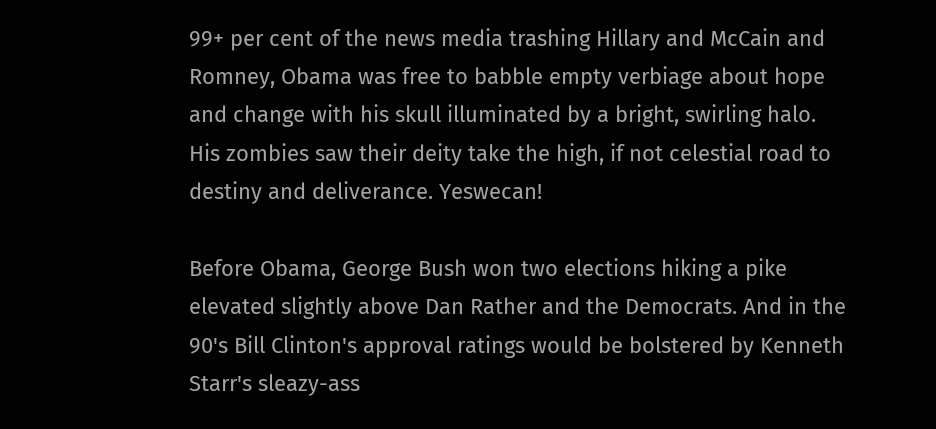99+ per cent of the news media trashing Hillary and McCain and Romney, Obama was free to babble empty verbiage about hope and change with his skull illuminated by a bright, swirling halo. His zombies saw their deity take the high, if not celestial road to destiny and deliverance. Yeswecan!

Before Obama, George Bush won two elections hiking a pike elevated slightly above Dan Rather and the Democrats. And in the 90's Bill Clinton's approval ratings would be bolstered by Kenneth Starr's sleazy-ass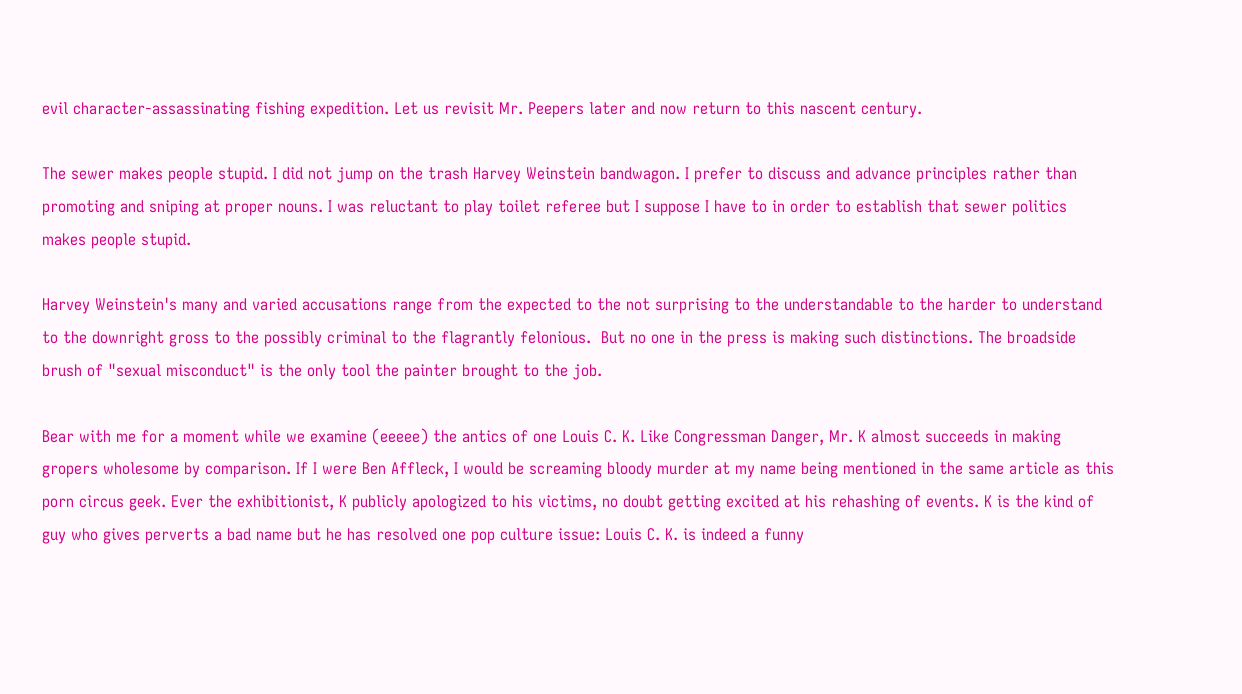evil character-assassinating fishing expedition. Let us revisit Mr. Peepers later and now return to this nascent century.

The sewer makes people stupid. I did not jump on the trash Harvey Weinstein bandwagon. I prefer to discuss and advance principles rather than promoting and sniping at proper nouns. I was reluctant to play toilet referee but I suppose I have to in order to establish that sewer politics makes people stupid.

Harvey Weinstein's many and varied accusations range from the expected to the not surprising to the understandable to the harder to understand to the downright gross to the possibly criminal to the flagrantly felonious.  But no one in the press is making such distinctions. The broadside brush of "sexual misconduct" is the only tool the painter brought to the job.

Bear with me for a moment while we examine (eeeee) the antics of one Louis C. K. Like Congressman Danger, Mr. K almost succeeds in making gropers wholesome by comparison. If I were Ben Affleck, I would be screaming bloody murder at my name being mentioned in the same article as this porn circus geek. Ever the exhibitionist, K publicly apologized to his victims, no doubt getting excited at his rehashing of events. K is the kind of guy who gives perverts a bad name but he has resolved one pop culture issue: Louis C. K. is indeed a funny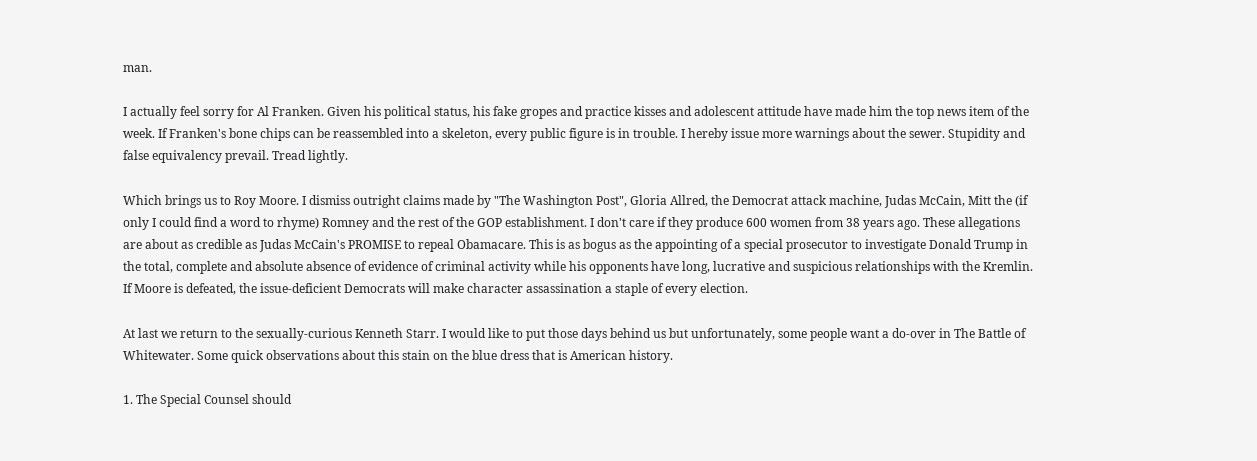man.

I actually feel sorry for Al Franken. Given his political status, his fake gropes and practice kisses and adolescent attitude have made him the top news item of the week. If Franken's bone chips can be reassembled into a skeleton, every public figure is in trouble. I hereby issue more warnings about the sewer. Stupidity and false equivalency prevail. Tread lightly.

Which brings us to Roy Moore. I dismiss outright claims made by "The Washington Post", Gloria Allred, the Democrat attack machine, Judas McCain, Mitt the (if only I could find a word to rhyme) Romney and the rest of the GOP establishment. I don't care if they produce 600 women from 38 years ago. These allegations are about as credible as Judas McCain's PROMISE to repeal Obamacare. This is as bogus as the appointing of a special prosecutor to investigate Donald Trump in the total, complete and absolute absence of evidence of criminal activity while his opponents have long, lucrative and suspicious relationships with the Kremlin. If Moore is defeated, the issue-deficient Democrats will make character assassination a staple of every election.

At last we return to the sexually-curious Kenneth Starr. I would like to put those days behind us but unfortunately, some people want a do-over in The Battle of Whitewater. Some quick observations about this stain on the blue dress that is American history.

1. The Special Counsel should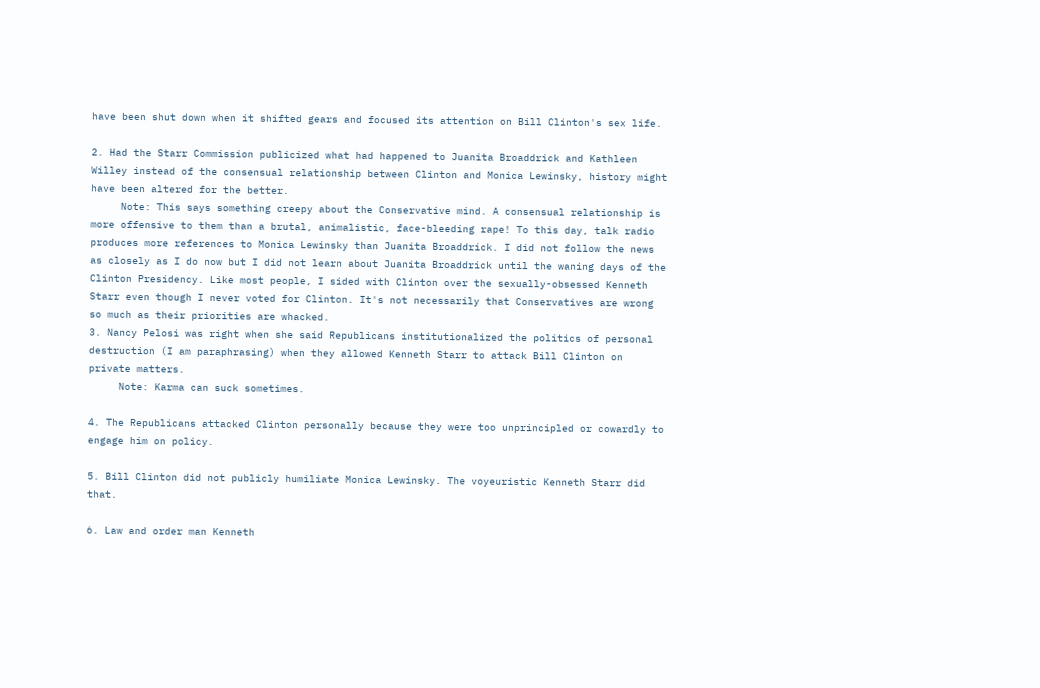have been shut down when it shifted gears and focused its attention on Bill Clinton's sex life.

2. Had the Starr Commission publicized what had happened to Juanita Broaddrick and Kathleen Willey instead of the consensual relationship between Clinton and Monica Lewinsky, history might have been altered for the better.
     Note: This says something creepy about the Conservative mind. A consensual relationship is more offensive to them than a brutal, animalistic, face-bleeding rape! To this day, talk radio produces more references to Monica Lewinsky than Juanita Broaddrick. I did not follow the news as closely as I do now but I did not learn about Juanita Broaddrick until the waning days of the Clinton Presidency. Like most people, I sided with Clinton over the sexually-obsessed Kenneth Starr even though I never voted for Clinton. It's not necessarily that Conservatives are wrong so much as their priorities are whacked.
3. Nancy Pelosi was right when she said Republicans institutionalized the politics of personal destruction (I am paraphrasing) when they allowed Kenneth Starr to attack Bill Clinton on private matters.
     Note: Karma can suck sometimes.

4. The Republicans attacked Clinton personally because they were too unprincipled or cowardly to engage him on policy.

5. Bill Clinton did not publicly humiliate Monica Lewinsky. The voyeuristic Kenneth Starr did that.

6. Law and order man Kenneth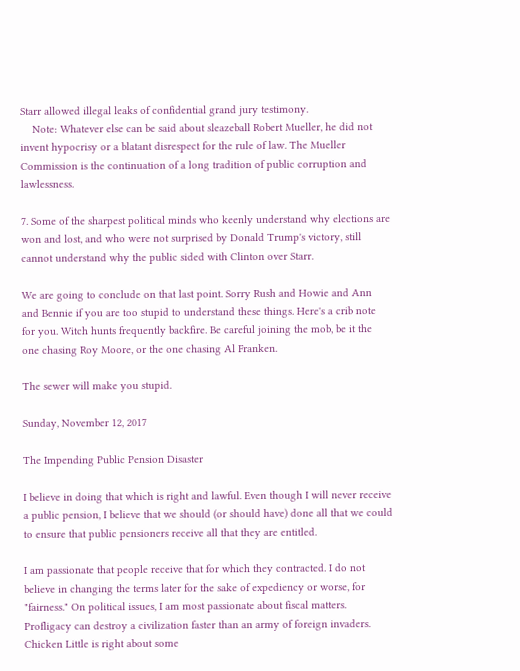Starr allowed illegal leaks of confidential grand jury testimony.
    Note: Whatever else can be said about sleazeball Robert Mueller, he did not invent hypocrisy or a blatant disrespect for the rule of law. The Mueller Commission is the continuation of a long tradition of public corruption and lawlessness.

7. Some of the sharpest political minds who keenly understand why elections are won and lost, and who were not surprised by Donald Trump's victory, still cannot understand why the public sided with Clinton over Starr.

We are going to conclude on that last point. Sorry Rush and Howie and Ann and Bennie if you are too stupid to understand these things. Here's a crib note for you. Witch hunts frequently backfire. Be careful joining the mob, be it the one chasing Roy Moore, or the one chasing Al Franken.

The sewer will make you stupid.

Sunday, November 12, 2017

The Impending Public Pension Disaster

I believe in doing that which is right and lawful. Even though I will never receive a public pension, I believe that we should (or should have) done all that we could to ensure that public pensioners receive all that they are entitled.

I am passionate that people receive that for which they contracted. I do not believe in changing the terms later for the sake of expediency or worse, for "fairness." On political issues, I am most passionate about fiscal matters. Profligacy can destroy a civilization faster than an army of foreign invaders. Chicken Little is right about some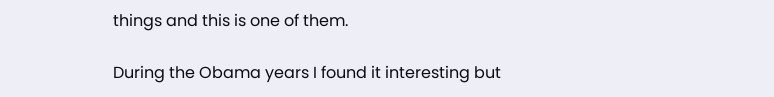things and this is one of them.

During the Obama years I found it interesting but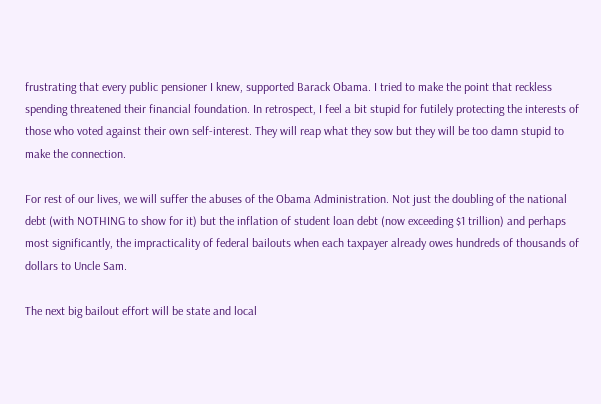frustrating that every public pensioner I knew, supported Barack Obama. I tried to make the point that reckless spending threatened their financial foundation. In retrospect, I feel a bit stupid for futilely protecting the interests of those who voted against their own self-interest. They will reap what they sow but they will be too damn stupid to make the connection.

For rest of our lives, we will suffer the abuses of the Obama Administration. Not just the doubling of the national debt (with NOTHING to show for it) but the inflation of student loan debt (now exceeding $1 trillion) and perhaps most significantly, the impracticality of federal bailouts when each taxpayer already owes hundreds of thousands of dollars to Uncle Sam.

The next big bailout effort will be state and local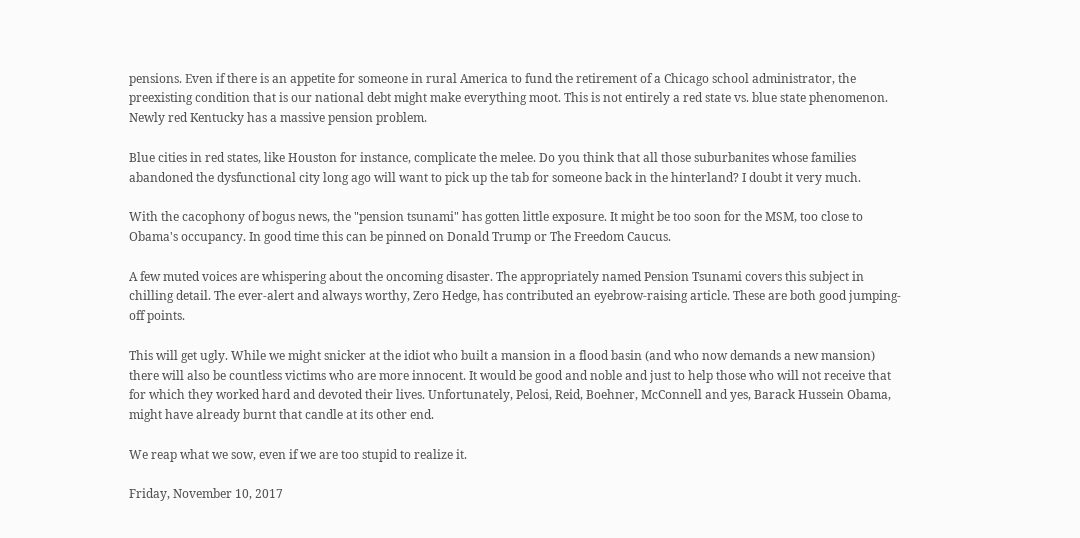pensions. Even if there is an appetite for someone in rural America to fund the retirement of a Chicago school administrator, the preexisting condition that is our national debt might make everything moot. This is not entirely a red state vs. blue state phenomenon. Newly red Kentucky has a massive pension problem.

Blue cities in red states, like Houston for instance, complicate the melee. Do you think that all those suburbanites whose families abandoned the dysfunctional city long ago will want to pick up the tab for someone back in the hinterland? I doubt it very much.

With the cacophony of bogus news, the "pension tsunami" has gotten little exposure. It might be too soon for the MSM, too close to Obama's occupancy. In good time this can be pinned on Donald Trump or The Freedom Caucus.

A few muted voices are whispering about the oncoming disaster. The appropriately named Pension Tsunami covers this subject in chilling detail. The ever-alert and always worthy, Zero Hedge, has contributed an eyebrow-raising article. These are both good jumping-off points.

This will get ugly. While we might snicker at the idiot who built a mansion in a flood basin (and who now demands a new mansion) there will also be countless victims who are more innocent. It would be good and noble and just to help those who will not receive that for which they worked hard and devoted their lives. Unfortunately, Pelosi, Reid, Boehner, McConnell and yes, Barack Hussein Obama, might have already burnt that candle at its other end.

We reap what we sow, even if we are too stupid to realize it.

Friday, November 10, 2017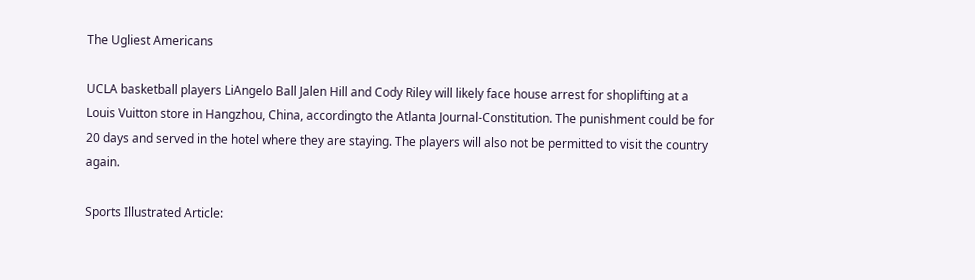The Ugliest Americans

UCLA basketball players LiAngelo Ball Jalen Hill and Cody Riley will likely face house arrest for shoplifting at a Louis Vuitton store in Hangzhou, China, accordingto the Atlanta Journal-Constitution. The punishment could be for 20 days and served in the hotel where they are staying. The players will also not be permitted to visit the country again.

Sports Illustrated Article: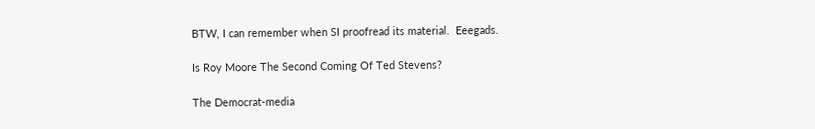BTW, I can remember when SI proofread its material.  Eeegads.

Is Roy Moore The Second Coming Of Ted Stevens?

The Democrat-media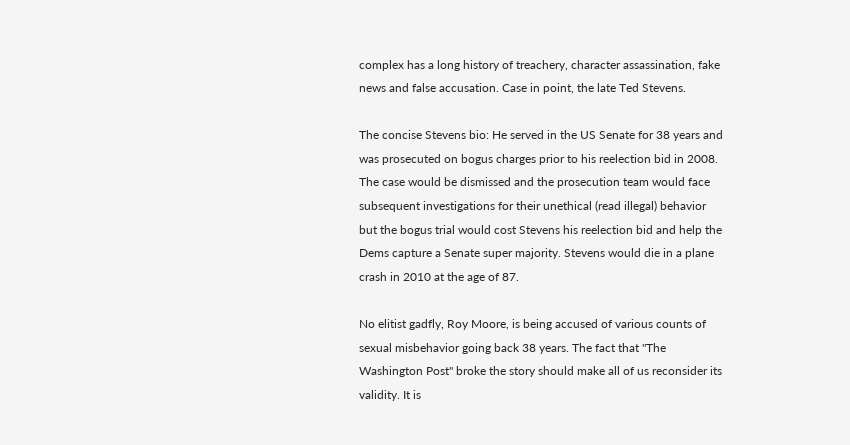complex has a long history of treachery, character assassination, fake news and false accusation. Case in point, the late Ted Stevens.

The concise Stevens bio: He served in the US Senate for 38 years and was prosecuted on bogus charges prior to his reelection bid in 2008. The case would be dismissed and the prosecution team would face subsequent investigations for their unethical (read illegal) behavior but the bogus trial would cost Stevens his reelection bid and help the Dems capture a Senate super majority. Stevens would die in a plane crash in 2010 at the age of 87.

No elitist gadfly, Roy Moore, is being accused of various counts of sexual misbehavior going back 38 years. The fact that "The Washington Post" broke the story should make all of us reconsider its validity. It is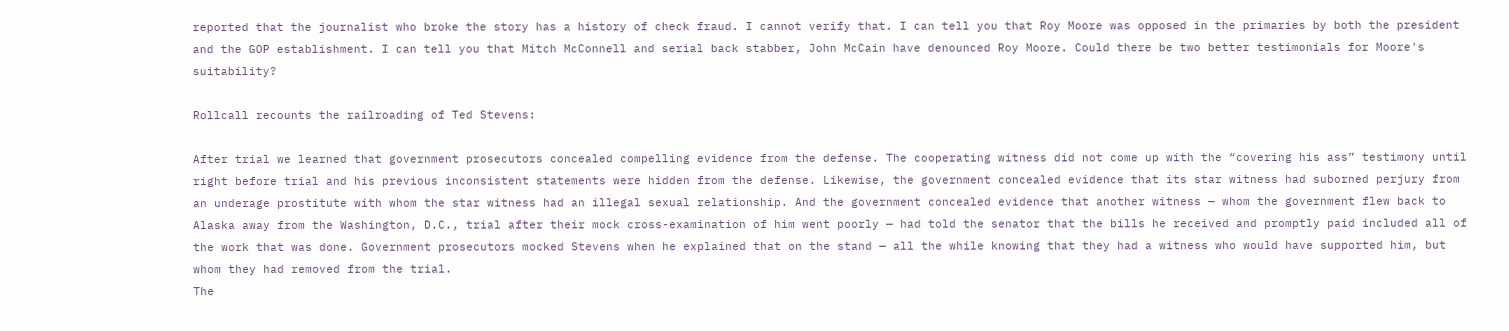reported that the journalist who broke the story has a history of check fraud. I cannot verify that. I can tell you that Roy Moore was opposed in the primaries by both the president and the GOP establishment. I can tell you that Mitch McConnell and serial back stabber, John McCain have denounced Roy Moore. Could there be two better testimonials for Moore's suitability?

Rollcall recounts the railroading of Ted Stevens:

After trial we learned that government prosecutors concealed compelling evidence from the defense. The cooperating witness did not come up with the “covering his ass” testimony until right before trial and his previous inconsistent statements were hidden from the defense. Likewise, the government concealed evidence that its star witness had suborned perjury from an underage prostitute with whom the star witness had an illegal sexual relationship. And the government concealed evidence that another witness — whom the government flew back to Alaska away from the Washington, D.C., trial after their mock cross-examination of him went poorly — had told the senator that the bills he received and promptly paid included all of the work that was done. Government prosecutors mocked Stevens when he explained that on the stand — all the while knowing that they had a witness who would have supported him, but whom they had removed from the trial.
The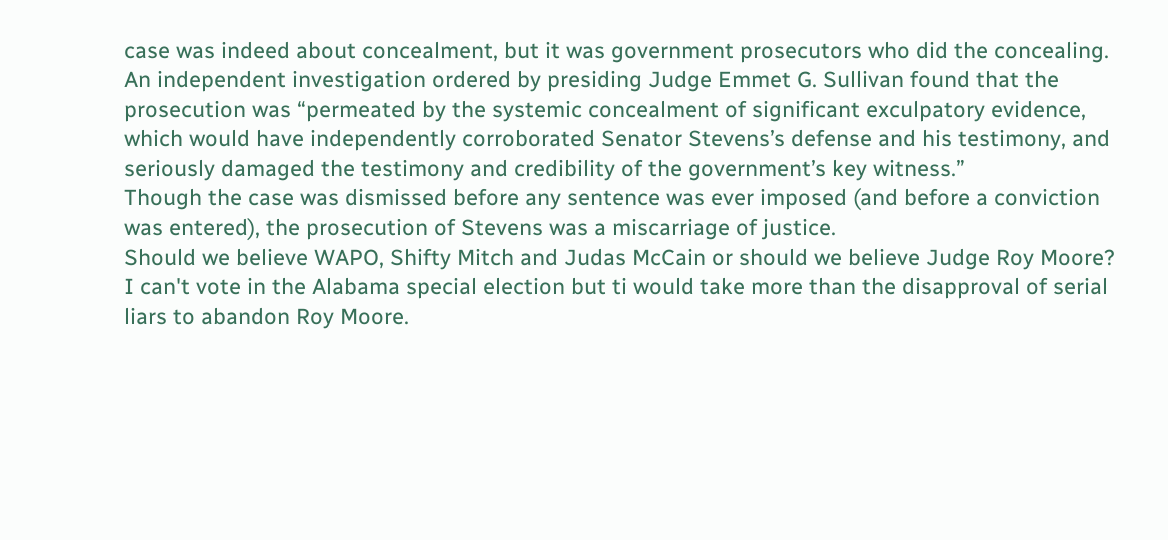case was indeed about concealment, but it was government prosecutors who did the concealing. An independent investigation ordered by presiding Judge Emmet G. Sullivan found that the prosecution was “permeated by the systemic concealment of significant exculpatory evidence, which would have independently corroborated Senator Stevens’s defense and his testimony, and seriously damaged the testimony and credibility of the government’s key witness.”
Though the case was dismissed before any sentence was ever imposed (and before a conviction was entered), the prosecution of Stevens was a miscarriage of justice.
Should we believe WAPO, Shifty Mitch and Judas McCain or should we believe Judge Roy Moore? I can't vote in the Alabama special election but ti would take more than the disapproval of serial liars to abandon Roy Moore.